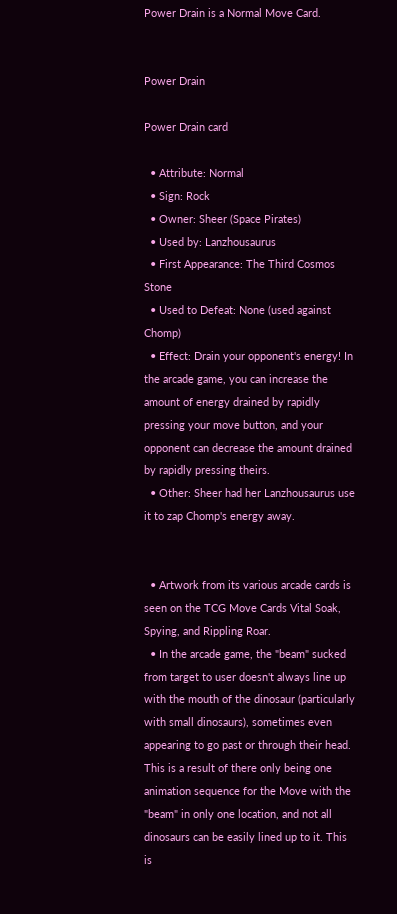Power Drain is a Normal Move Card.


Power Drain

Power Drain card

  • Attribute: Normal
  • Sign: Rock
  • Owner: Sheer (Space Pirates)
  • Used by: Lanzhousaurus
  • First Appearance: The Third Cosmos Stone
  • Used to Defeat: None (used against Chomp)
  • Effect: Drain your opponent's energy! In the arcade game, you can increase the amount of energy drained by rapidly pressing your move button, and your opponent can decrease the amount drained by rapidly pressing theirs.
  • Other: Sheer had her Lanzhousaurus use it to zap Chomp's energy away.


  • Artwork from its various arcade cards is seen on the TCG Move Cards Vital Soak, Spying, and Rippling Roar.
  • In the arcade game, the "beam" sucked from target to user doesn't always line up with the mouth of the dinosaur (particularly with small dinosaurs), sometimes even appearing to go past or through their head. This is a result of there only being one animation sequence for the Move with the "beam" in only one location, and not all dinosaurs can be easily lined up to it. This is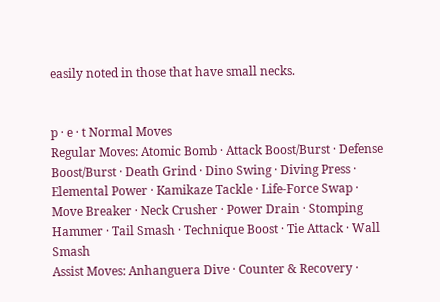easily noted in those that have small necks.


p · e · t Normal Moves
Regular Moves: Atomic Bomb · Attack Boost/Burst · Defense Boost/Burst · Death Grind · Dino Swing · Diving Press · Elemental Power · Kamikaze Tackle · Life-Force Swap · Move Breaker · Neck Crusher · Power Drain · Stomping Hammer · Tail Smash · Technique Boost · Tie Attack · Wall Smash
Assist Moves: Anhanguera Dive · Counter & Recovery ·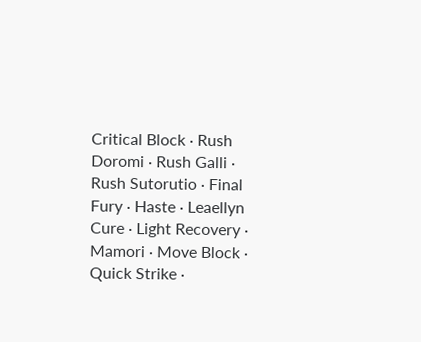Critical Block · Rush Doromi · Rush Galli · Rush Sutorutio · Final Fury · Haste · Leaellyn Cure · Light Recovery · Mamori · Move Block · Quick Strike ·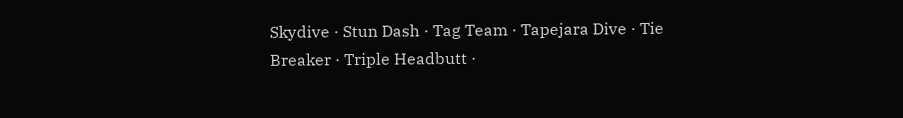Skydive · Stun Dash · Tag Team · Tapejara Dive · Tie Breaker · Triple Headbutt ·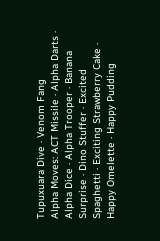Tupuxuara Dive · Venom Fang
Alpha Moves: ACT Missile · Alpha Darts · Alpha Dice · Alpha Trooper · Banana Surprise · Dino Stuffer · Excited Spaghetti · Exciting Strawberry Cake · Happy Omelette · Happy Pudding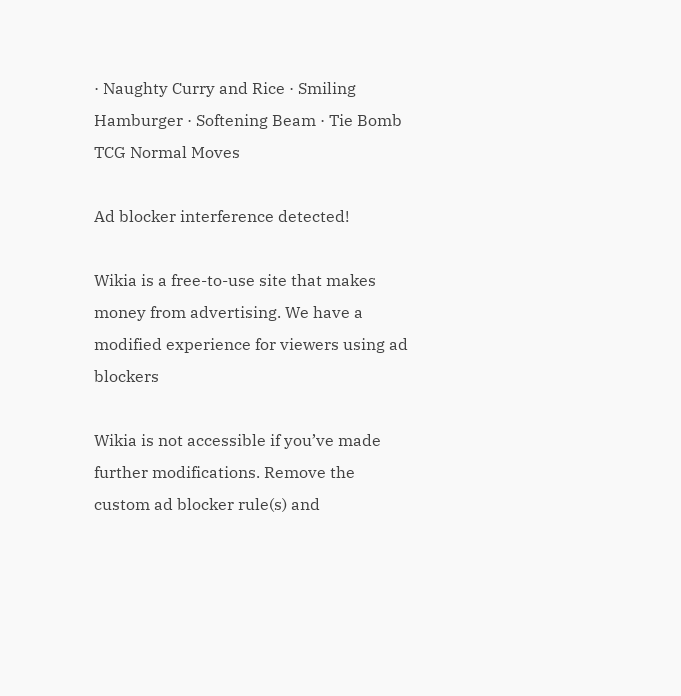· Naughty Curry and Rice · Smiling Hamburger · Softening Beam · Tie Bomb
TCG Normal Moves

Ad blocker interference detected!

Wikia is a free-to-use site that makes money from advertising. We have a modified experience for viewers using ad blockers

Wikia is not accessible if you’ve made further modifications. Remove the custom ad blocker rule(s) and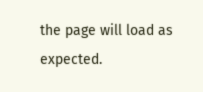the page will load as expected.